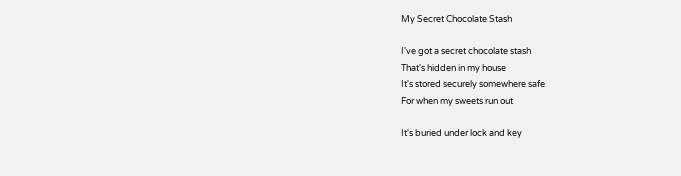My Secret Chocolate Stash

I've got a secret chocolate stash
That's hidden in my house
It's stored securely somewhere safe
For when my sweets run out

It's buried under lock and key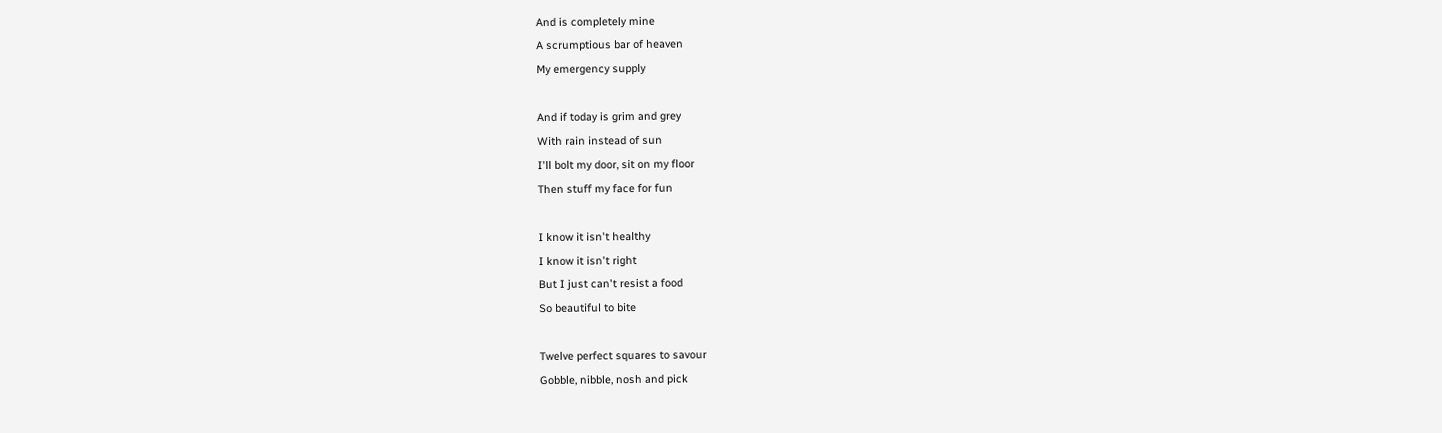And is completely mine
A scrumptious bar of heaven
My emergency supply

And if today is grim and grey
With rain instead of sun
I'll bolt my door, sit on my floor
Then stuff my face for fun

I know it isn't healthy
I know it isn't right
But I just can't resist a food
So beautiful to bite

Twelve perfect squares to savour
Gobble, nibble, nosh and pick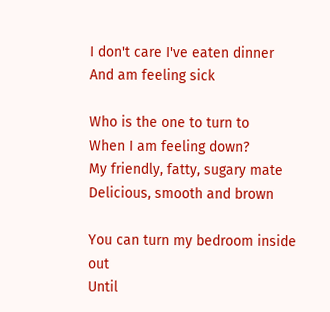I don't care I've eaten dinner
And am feeling sick

Who is the one to turn to
When I am feeling down?
My friendly, fatty, sugary mate
Delicious, smooth and brown

You can turn my bedroom inside out
Until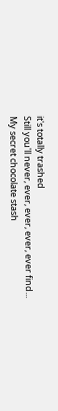it's totally trashed
Still you'll never, ever, ever, ever, ever find...
My secret chocolate stash